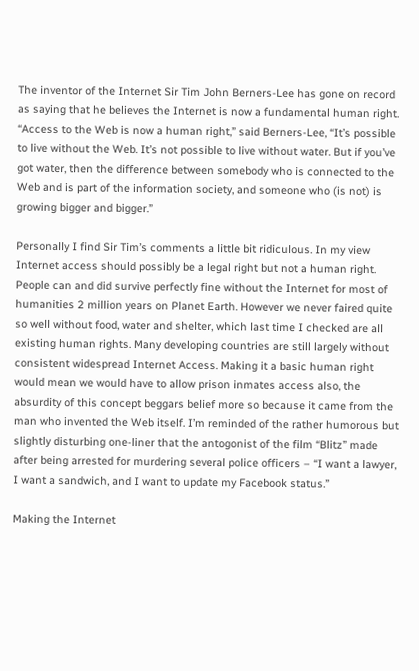The inventor of the Internet Sir Tim John Berners-Lee has gone on record as saying that he believes the Internet is now a fundamental human right. “Access to the Web is now a human right,” said Berners-Lee, “It’s possible to live without the Web. It’s not possible to live without water. But if you’ve got water, then the difference between somebody who is connected to the Web and is part of the information society, and someone who (is not) is growing bigger and bigger.”

Personally I find Sir Tim’s comments a little bit ridiculous. In my view Internet access should possibly be a legal right but not a human right. People can and did survive perfectly fine without the Internet for most of humanities 2 million years on Planet Earth. However we never faired quite so well without food, water and shelter, which last time I checked are all existing human rights. Many developing countries are still largely without consistent widespread Internet Access. Making it a basic human right would mean we would have to allow prison inmates access also, the absurdity of this concept beggars belief more so because it came from the man who invented the Web itself. I’m reminded of the rather humorous but slightly disturbing one-liner that the antogonist of the film “Blitz” made after being arrested for murdering several police officers – “I want a lawyer, I want a sandwich, and I want to update my Facebook status.”

Making the Internet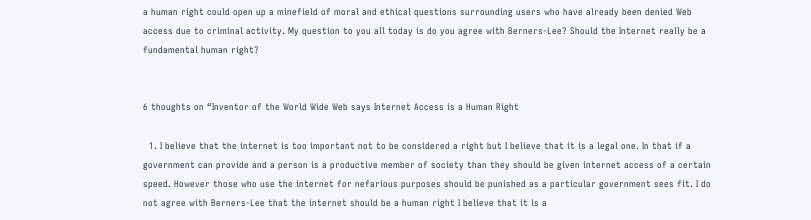a human right could open up a minefield of moral and ethical questions surrounding users who have already been denied Web access due to criminal activity. My question to you all today is do you agree with Berners-Lee? Should the Internet really be a fundamental human right?


6 thoughts on “Inventor of the World Wide Web says Internet Access is a Human Right

  1. I believe that the internet is too important not to be considered a right but I believe that it is a legal one. In that if a government can provide and a person is a productive member of society than they should be given internet access of a certain speed. However those who use the internet for nefarious purposes should be punished as a particular government sees fit. I do not agree with Berners-Lee that the internet should be a human right I believe that it is a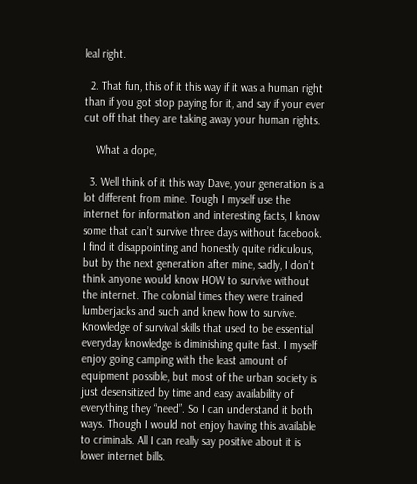leal right.

  2. That fun, this of it this way if it was a human right than if you got stop paying for it, and say if your ever cut off that they are taking away your human rights.

    What a dope,

  3. Well think of it this way Dave, your generation is a lot different from mine. Tough I myself use the internet for information and interesting facts, I know some that can’t survive three days without facebook. I find it disappointing and honestly quite ridiculous, but by the next generation after mine, sadly, I don’t think anyone would know HOW to survive without the internet. The colonial times they were trained lumberjacks and such and knew how to survive. Knowledge of survival skills that used to be essential everyday knowledge is diminishing quite fast. I myself enjoy going camping with the least amount of equipment possible, but most of the urban society is just desensitized by time and easy availability of everything they “need”. So I can understand it both ways. Though I would not enjoy having this available to criminals. All I can really say positive about it is lower internet bills.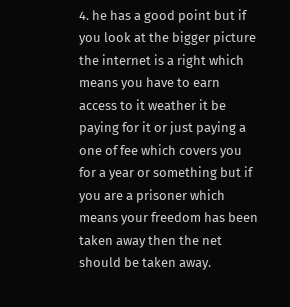4. he has a good point but if you look at the bigger picture the internet is a right which means you have to earn access to it weather it be paying for it or just paying a one of fee which covers you for a year or something but if you are a prisoner which means your freedom has been taken away then the net should be taken away.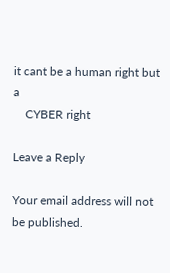it cant be a human right but a
    CYBER right

Leave a Reply

Your email address will not be published.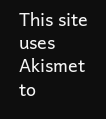This site uses Akismet to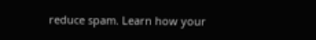reduce spam. Learn how your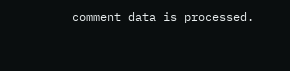comment data is processed.